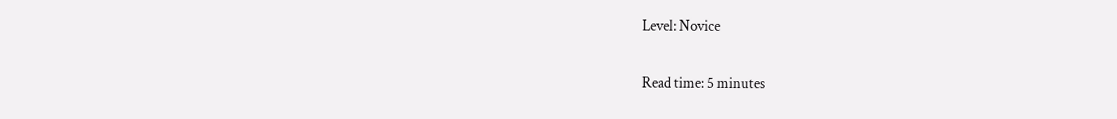Level: Novice

Read time: 5 minutes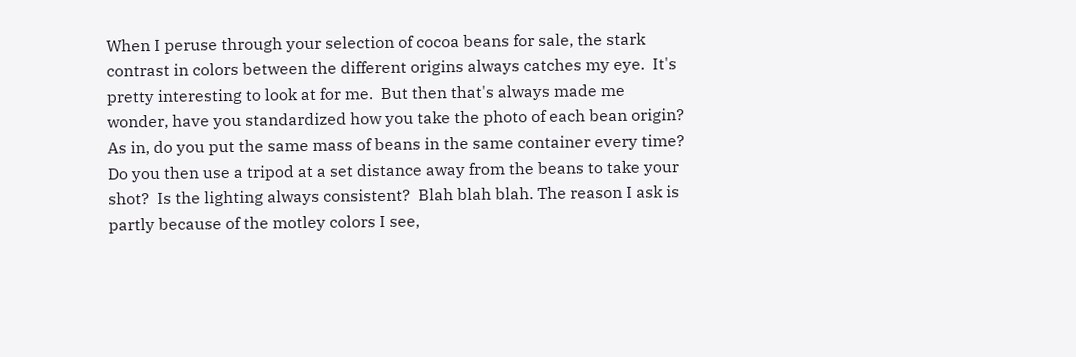When I peruse through your selection of cocoa beans for sale, the stark contrast in colors between the different origins always catches my eye.  It's pretty interesting to look at for me.  But then that's always made me wonder, have you standardized how you take the photo of each bean origin?  As in, do you put the same mass of beans in the same container every time?  Do you then use a tripod at a set distance away from the beans to take your shot?  Is the lighting always consistent?  Blah blah blah. The reason I ask is partly because of the motley colors I see,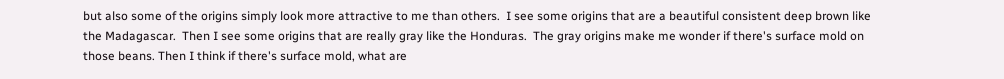but also some of the origins simply look more attractive to me than others.  I see some origins that are a beautiful consistent deep brown like the Madagascar.  Then I see some origins that are really gray like the Honduras.  The gray origins make me wonder if there's surface mold on those beans. Then I think if there's surface mold, what are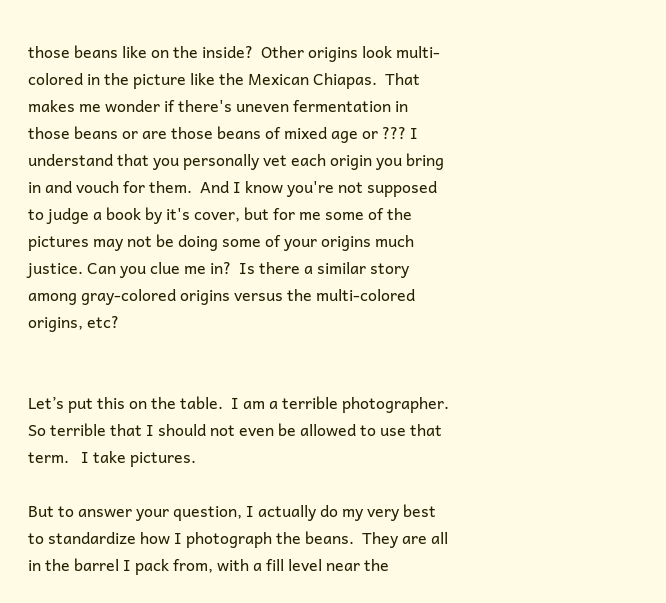those beans like on the inside?  Other origins look multi-colored in the picture like the Mexican Chiapas.  That makes me wonder if there's uneven fermentation in those beans or are those beans of mixed age or ??? I understand that you personally vet each origin you bring in and vouch for them.  And I know you're not supposed to judge a book by it's cover, but for me some of the pictures may not be doing some of your origins much justice. Can you clue me in?  Is there a similar story among gray-colored origins versus the multi-colored origins, etc?


Let’s put this on the table.  I am a terrible photographer.  So terrible that I should not even be allowed to use that term.   I take pictures.

But to answer your question, I actually do my very best to standardize how I photograph the beans.  They are all in the barrel I pack from, with a fill level near the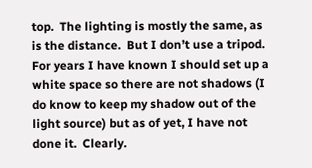top.  The lighting is mostly the same, as is the distance.  But I don’t use a tripod.  For years I have known I should set up a white space so there are not shadows (I do know to keep my shadow out of the light source) but as of yet, I have not done it.  Clearly.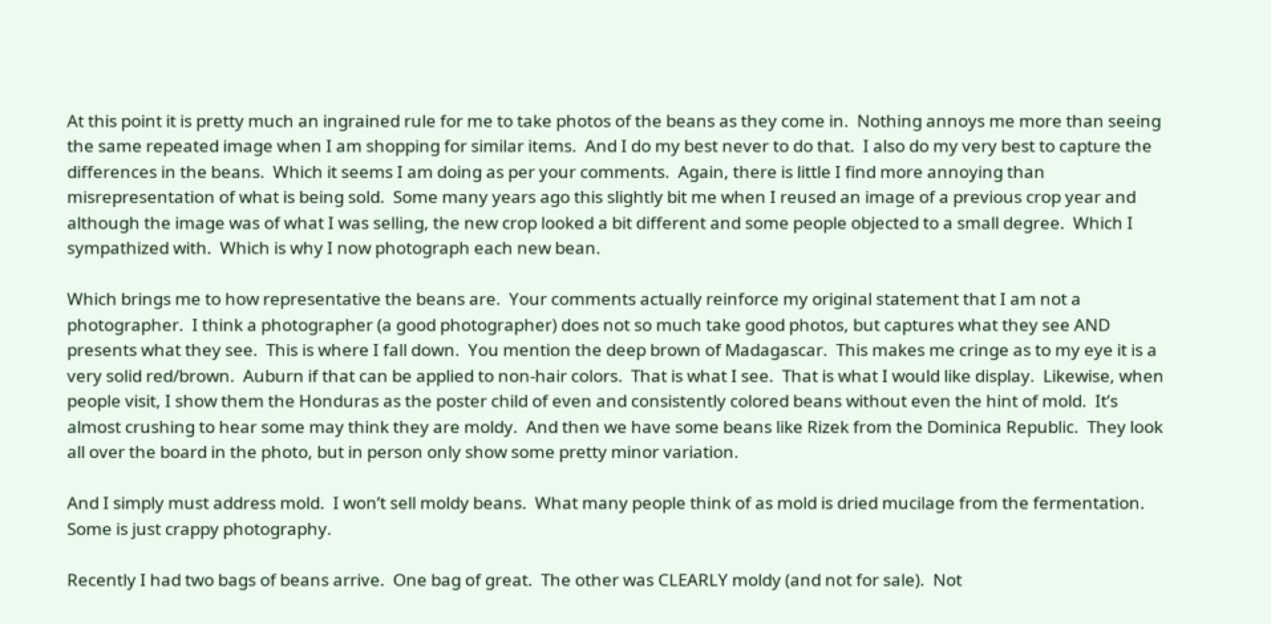At this point it is pretty much an ingrained rule for me to take photos of the beans as they come in.  Nothing annoys me more than seeing the same repeated image when I am shopping for similar items.  And I do my best never to do that.  I also do my very best to capture the differences in the beans.  Which it seems I am doing as per your comments.  Again, there is little I find more annoying than misrepresentation of what is being sold.  Some many years ago this slightly bit me when I reused an image of a previous crop year and although the image was of what I was selling, the new crop looked a bit different and some people objected to a small degree.  Which I sympathized with.  Which is why I now photograph each new bean.

Which brings me to how representative the beans are.  Your comments actually reinforce my original statement that I am not a photographer.  I think a photographer (a good photographer) does not so much take good photos, but captures what they see AND presents what they see.  This is where I fall down.  You mention the deep brown of Madagascar.  This makes me cringe as to my eye it is a very solid red/brown.  Auburn if that can be applied to non-hair colors.  That is what I see.  That is what I would like display.  Likewise, when people visit, I show them the Honduras as the poster child of even and consistently colored beans without even the hint of mold.  It’s almost crushing to hear some may think they are moldy.  And then we have some beans like Rizek from the Dominica Republic.  They look all over the board in the photo, but in person only show some pretty minor variation.

And I simply must address mold.  I won’t sell moldy beans.  What many people think of as mold is dried mucilage from the fermentation.  Some is just crappy photography.

Recently I had two bags of beans arrive.  One bag of great.  The other was CLEARLY moldy (and not for sale).  Not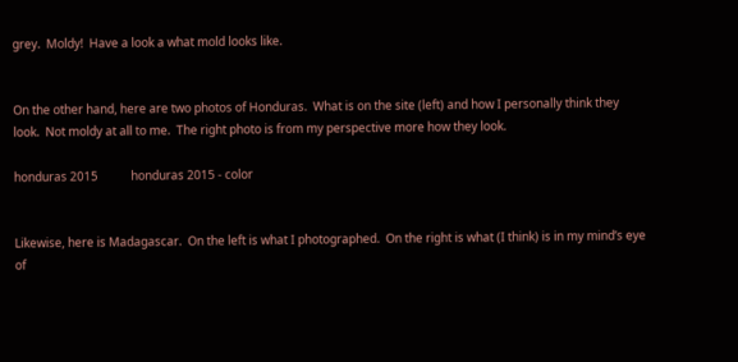grey.  Moldy!  Have a look a what mold looks like.


On the other hand, here are two photos of Honduras.  What is on the site (left) and how I personally think they look.  Not moldy at all to me.  The right photo is from my perspective more how they look.

honduras 2015           honduras 2015 - color


Likewise, here is Madagascar.  On the left is what I photographed.  On the right is what (I think) is in my mind’s eye of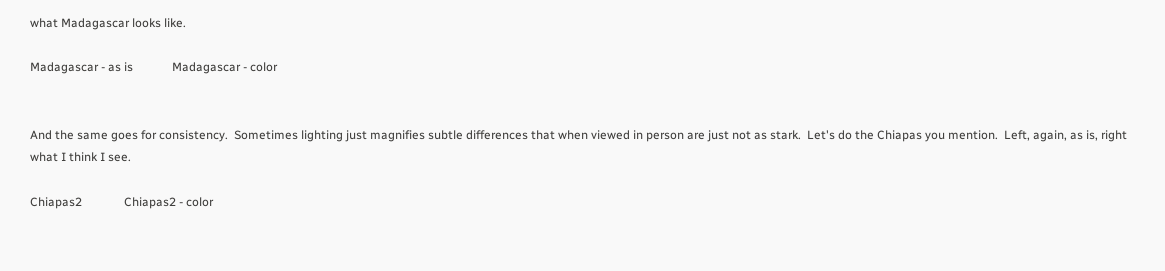what Madagascar looks like.

Madagascar - as is             Madagascar - color


And the same goes for consistency.  Sometimes lighting just magnifies subtle differences that when viewed in person are just not as stark.  Let's do the Chiapas you mention.  Left, again, as is, right what I think I see.

Chiapas2              Chiapas2 - color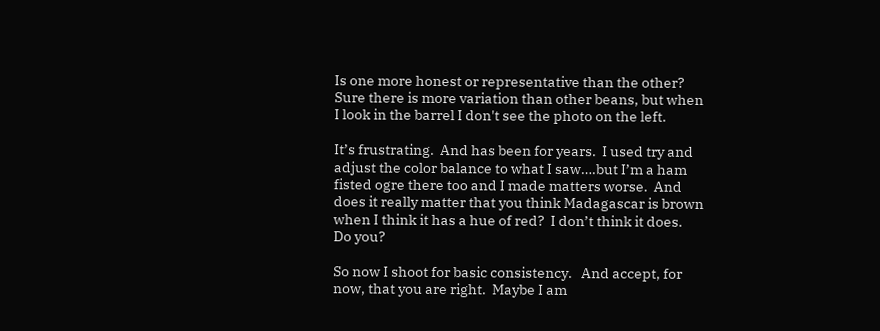Is one more honest or representative than the other?  Sure there is more variation than other beans, but when I look in the barrel I don't see the photo on the left.

It’s frustrating.  And has been for years.  I used try and adjust the color balance to what I saw….but I’m a ham fisted ogre there too and I made matters worse.  And does it really matter that you think Madagascar is brown when I think it has a hue of red?  I don’t think it does.  Do you?

So now I shoot for basic consistency.   And accept, for now, that you are right.  Maybe I am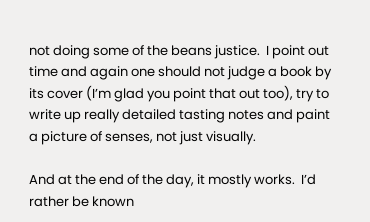not doing some of the beans justice.  I point out time and again one should not judge a book by its cover (I’m glad you point that out too), try to write up really detailed tasting notes and paint a picture of senses, not just visually.

And at the end of the day, it mostly works.  I’d rather be known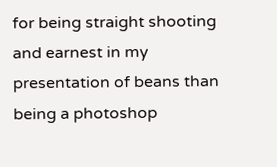for being straight shooting and earnest in my presentation of beans than being a photoshop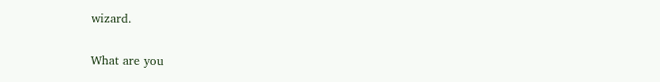wizard.

What are you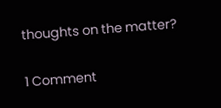thoughts on the matter?

1 Comment